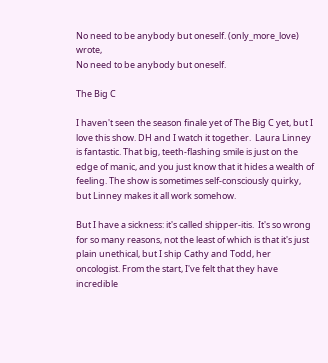No need to be anybody but oneself. (only_more_love) wrote,
No need to be anybody but oneself.

The Big C

I haven't seen the season finale yet of The Big C yet, but I love this show. DH and I watch it together.  Laura Linney is fantastic. That big, teeth-flashing smile is just on the edge of manic, and you just know that it hides a wealth of feeling. The show is sometimes self-consciously quirky, but Linney makes it all work somehow.

But I have a sickness: it's called shipper-itis.  It's so wrong for so many reasons, not the least of which is that it's just plain unethical, but I ship Cathy and Todd, her oncologist. From the start, I've felt that they have incredible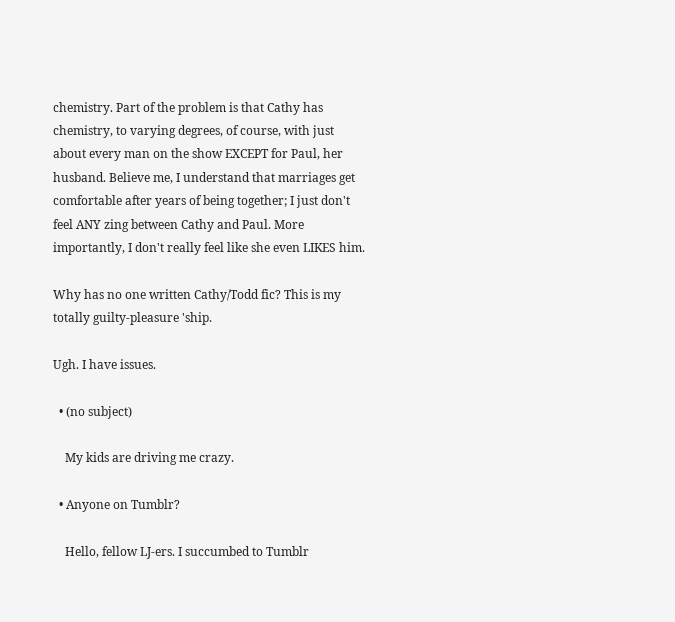chemistry. Part of the problem is that Cathy has chemistry, to varying degrees, of course, with just about every man on the show EXCEPT for Paul, her husband. Believe me, I understand that marriages get comfortable after years of being together; I just don't feel ANY zing between Cathy and Paul. More importantly, I don't really feel like she even LIKES him.

Why has no one written Cathy/Todd fic? This is my totally guilty-pleasure 'ship.

Ugh. I have issues.

  • (no subject)

    My kids are driving me crazy.

  • Anyone on Tumblr?

    Hello, fellow LJ-ers. I succumbed to Tumblr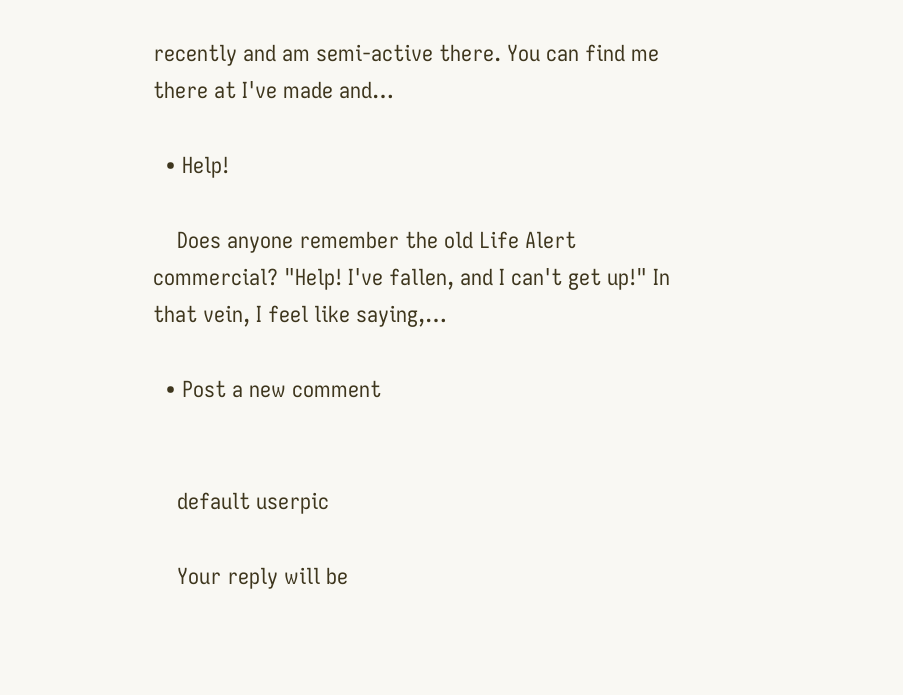recently and am semi-active there. You can find me there at I've made and…

  • Help!

    Does anyone remember the old Life Alert commercial? "Help! I've fallen, and I can't get up!" In that vein, I feel like saying,…

  • Post a new comment


    default userpic

    Your reply will be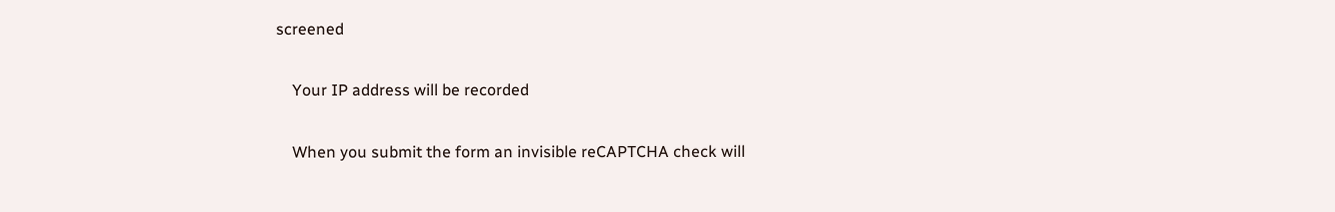screened

    Your IP address will be recorded

    When you submit the form an invisible reCAPTCHA check will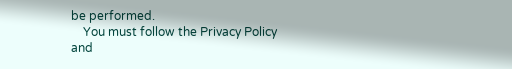be performed.
    You must follow the Privacy Policy and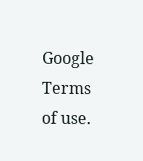Google Terms of use.